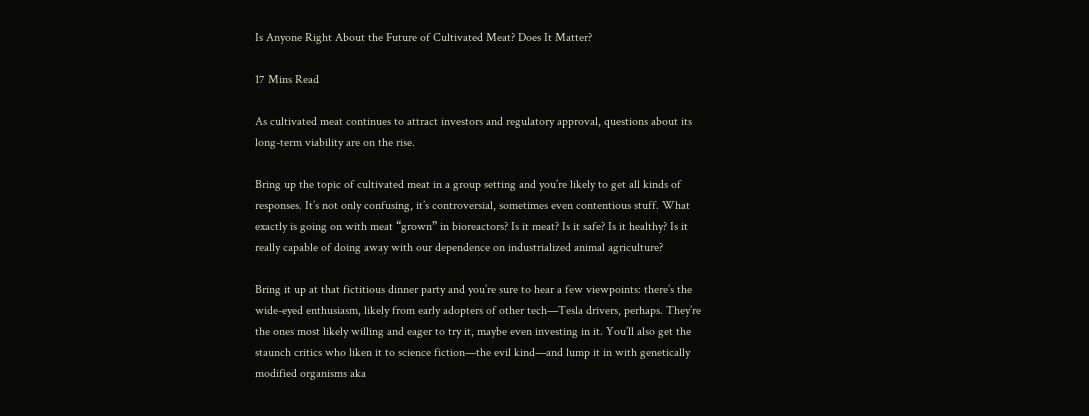Is Anyone Right About the Future of Cultivated Meat? Does It Matter?

17 Mins Read

As cultivated meat continues to attract investors and regulatory approval, questions about its long-term viability are on the rise.

Bring up the topic of cultivated meat in a group setting and you’re likely to get all kinds of responses. It’s not only confusing, it’s controversial, sometimes even contentious stuff. What exactly is going on with meat “grown” in bioreactors? Is it meat? Is it safe? Is it healthy? Is it really capable of doing away with our dependence on industrialized animal agriculture?

Bring it up at that fictitious dinner party and you’re sure to hear a few viewpoints: there’s the wide-eyed enthusiasm, likely from early adopters of other tech—Tesla drivers, perhaps. They’re the ones most likely willing and eager to try it, maybe even investing in it. You’ll also get the staunch critics who liken it to science fiction—the evil kind—and lump it in with genetically modified organisms aka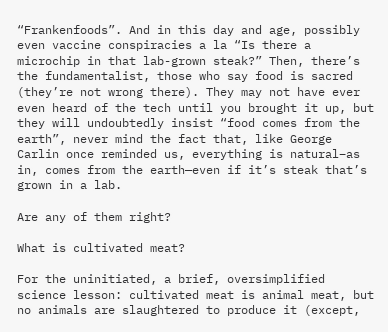“Frankenfoods”. And in this day and age, possibly even vaccine conspiracies a la “Is there a microchip in that lab-grown steak?” Then, there’s the fundamentalist, those who say food is sacred (they’re not wrong there). They may not have ever even heard of the tech until you brought it up, but they will undoubtedly insist “food comes from the earth”, never mind the fact that, like George Carlin once reminded us, everything is natural–as in, comes from the earth—even if it’s steak that’s grown in a lab.

Are any of them right?

What is cultivated meat?

For the uninitiated, a brief, oversimplified science lesson: cultivated meat is animal meat, but no animals are slaughtered to produce it (except,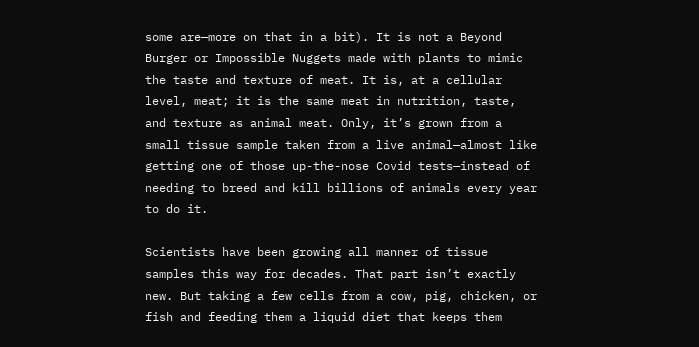some are—more on that in a bit). It is not a Beyond Burger or Impossible Nuggets made with plants to mimic the taste and texture of meat. It is, at a cellular level, meat; it is the same meat in nutrition, taste, and texture as animal meat. Only, it’s grown from a small tissue sample taken from a live animal—almost like getting one of those up-the-nose Covid tests—instead of needing to breed and kill billions of animals every year to do it.

Scientists have been growing all manner of tissue samples this way for decades. That part isn’t exactly new. But taking a few cells from a cow, pig, chicken, or fish and feeding them a liquid diet that keeps them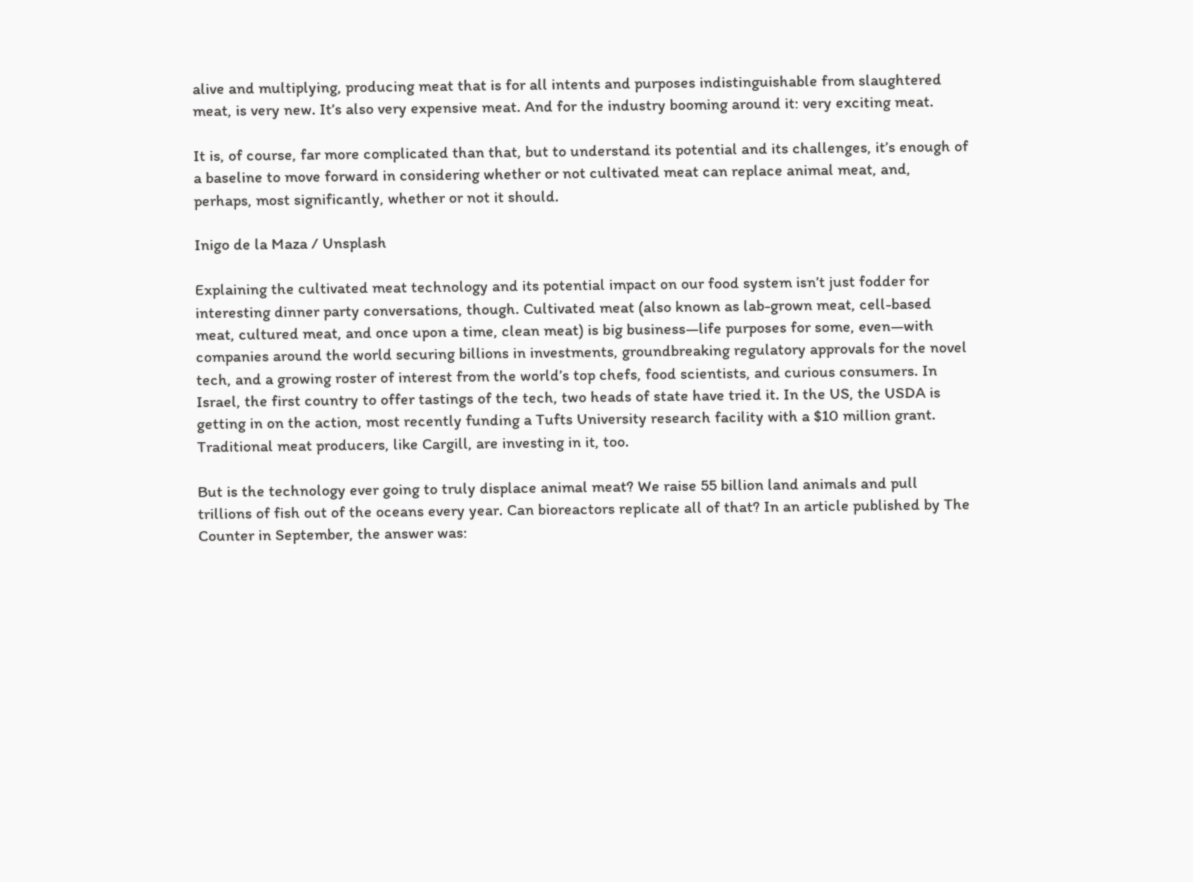alive and multiplying, producing meat that is for all intents and purposes indistinguishable from slaughtered meat, is very new. It’s also very expensive meat. And for the industry booming around it: very exciting meat.

It is, of course, far more complicated than that, but to understand its potential and its challenges, it’s enough of a baseline to move forward in considering whether or not cultivated meat can replace animal meat, and, perhaps, most significantly, whether or not it should.

Inigo de la Maza / Unsplash

Explaining the cultivated meat technology and its potential impact on our food system isn’t just fodder for interesting dinner party conversations, though. Cultivated meat (also known as lab-grown meat, cell-based meat, cultured meat, and once upon a time, clean meat) is big business—life purposes for some, even—with companies around the world securing billions in investments, groundbreaking regulatory approvals for the novel tech, and a growing roster of interest from the world’s top chefs, food scientists, and curious consumers. In Israel, the first country to offer tastings of the tech, two heads of state have tried it. In the US, the USDA is getting in on the action, most recently funding a Tufts University research facility with a $10 million grant. Traditional meat producers, like Cargill, are investing in it, too.

But is the technology ever going to truly displace animal meat? We raise 55 billion land animals and pull trillions of fish out of the oceans every year. Can bioreactors replicate all of that? In an article published by The Counter in September, the answer was: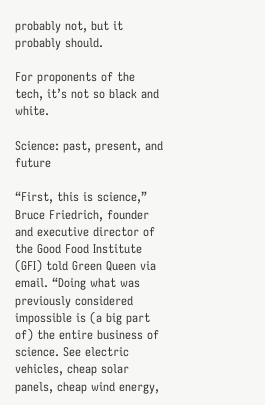probably not, but it probably should.

For proponents of the tech, it’s not so black and white.

Science: past, present, and future

“First, this is science,” Bruce Friedrich, founder and executive director of the Good Food Institute (GFI) told Green Queen via email. “Doing what was previously considered impossible is (a big part of) the entire business of science. See electric vehicles, cheap solar panels, cheap wind energy,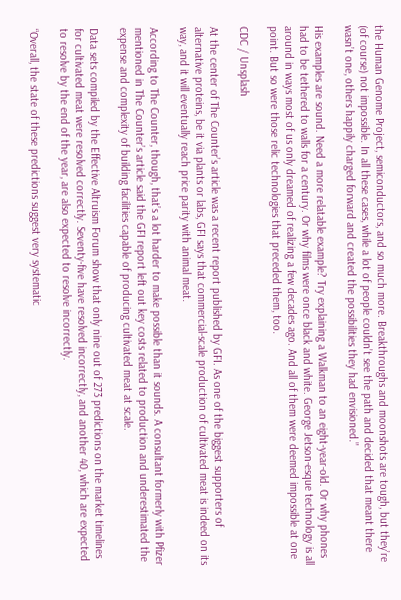the Human Genome Project, semiconductors, and so much more. Breakthroughs and moonshots are tough, but they’re (of course) not impossible. In all these cases, while a lot of people couldn’t see the path and decided that meant there wasn’t one, others happily charged forward and created the possibilities they had envisioned.”

His examples are sound. Need a more relatable example? Try explaining a Walkman to an eight-year-old. Or why phones had to be tethered to walls for a century. Or why films were once black and white. George Jetson-esque technology is all around in ways most of us only dreamed of realizing a few decades ago. And all of them were deemed impossible at one point. But so were those relic technologies that preceded them, too.

CDC / Unsplash

At the center of The Counter’s article was a recent report published by GFI. As one of the biggest supporters of alternative proteins, be it via plants or labs, GFI says that commercial-scale production of cultivated meat is indeed on its way, and it will eventually reach price parity with animal meat.

According to The Counter, though, that’s a lot harder to make possible than it sounds. A consultant formerly with Pfizer mentioned in The Counter’s article said the GFI report left out key costs related to production and underestimated the expense and complexity of building facilities capable of producing cultivated meat at scale.

Data sets compiled by the Effective Altruism Forum show that only nine out of 273 predictions on the market timelines for cultivated meat were resolved correctly. Seventy-five have resolved incorrectly, and another 40, which are expected to resolve by the end of the year, are also expected to resolve incorrectly.

“Overall, the state of these predictions suggest very systematic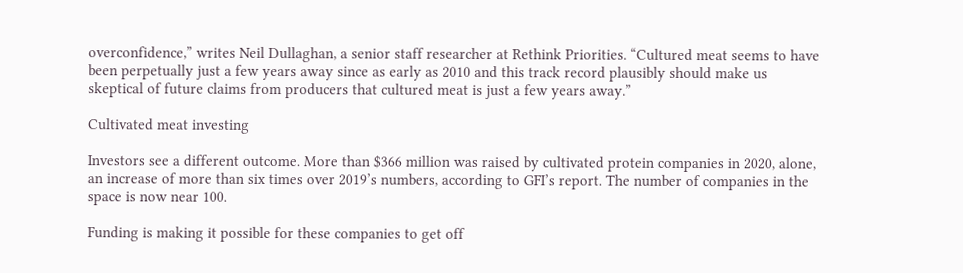overconfidence,” writes Neil Dullaghan, a senior staff researcher at Rethink Priorities. “Cultured meat seems to have been perpetually just a few years away since as early as 2010 and this track record plausibly should make us skeptical of future claims from producers that cultured meat is just a few years away.”

Cultivated meat investing

Investors see a different outcome. More than $366 million was raised by cultivated protein companies in 2020, alone, an increase of more than six times over 2019’s numbers, according to GFI’s report. The number of companies in the space is now near 100.

Funding is making it possible for these companies to get off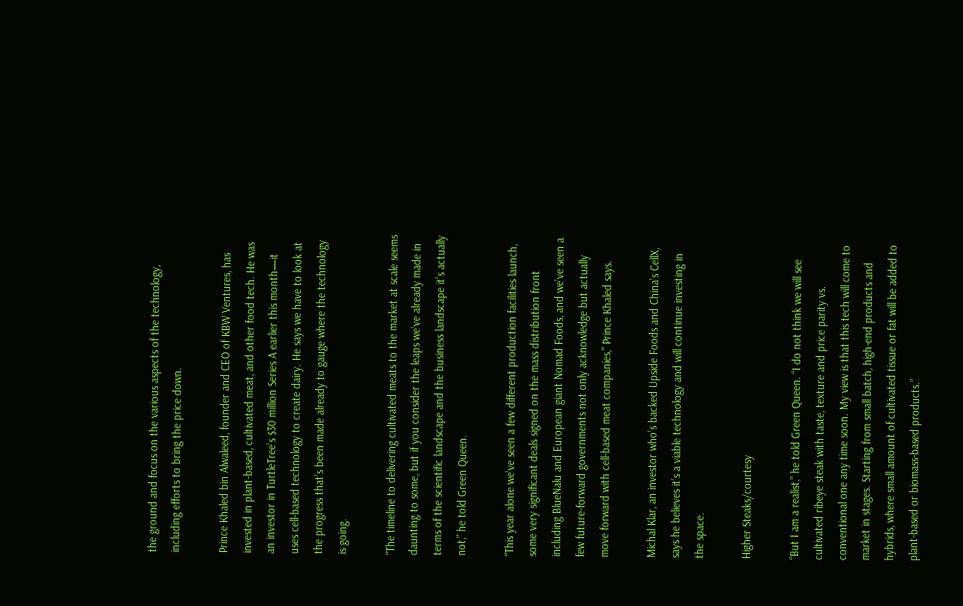the ground and focus on the various aspects of the technology, including efforts to bring the price down.

Prince Khaled bin Alwaleed, founder and CEO of KBW Ventures, has invested in plant-based, cultivated meat, and other food tech. He was an investor in TurtleTree’s $30 million Series A earlier this month—it uses cell-based technology to create dairy. He says we have to look at the progress that’s been made already to gauge where the technology is going.

“The timeline to delivering cultivated meats to the market at scale seems daunting to some, but if you consider the leaps we’ve already made in terms of the scientific landscape and the business landscape it’s actually not,” he told Green Queen.

“This year alone we’ve seen a few different production facilities launch, some very significant deals signed on the mass distribution front including BlueNalu and European giant Nomad Foods, and we’ve seen a few future-forward governments not only acknowledge but actually move forward with cell-based meat companies,” Prince Khaled says.

Michal Klar, an investor who’s backed Upside Foods and China’s CellX, says he believes it’s a viable technology and will continue investing in the space.

Higher Steaks/courtesy

“But I am a realist,” he told Green Queen. “I do not think we will see cultivated ribeye steak with taste, texture and price parity vs. conventional one any time soon. My view is that this tech will come to market in stages. Starting from small batch, high-end products and hybrids, where small amount of cultivated tissue or fat will be added to plant-based or biomass-based products.”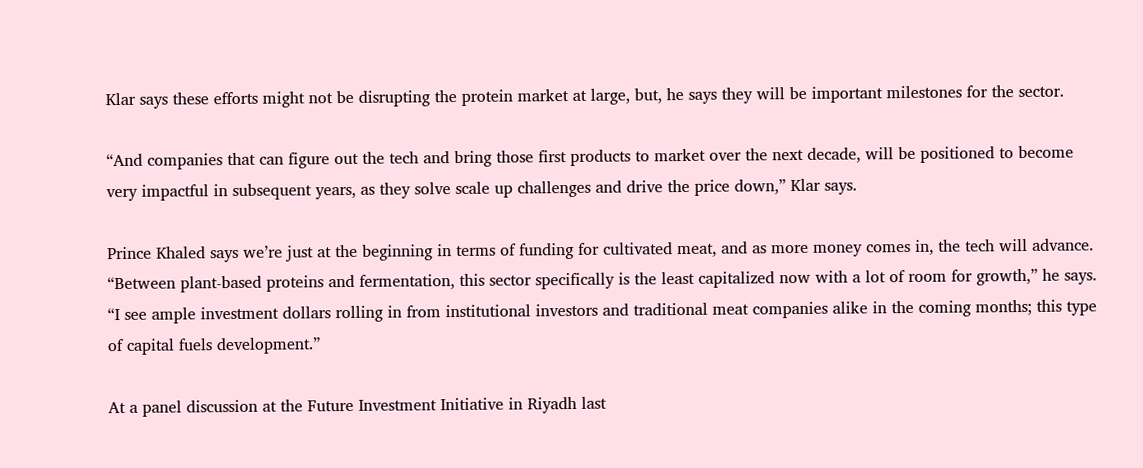Klar says these efforts might not be disrupting the protein market at large, but, he says they will be important milestones for the sector.

“And companies that can figure out the tech and bring those first products to market over the next decade, will be positioned to become very impactful in subsequent years, as they solve scale up challenges and drive the price down,” Klar says.

Prince Khaled says we’re just at the beginning in terms of funding for cultivated meat, and as more money comes in, the tech will advance. “Between plant-based proteins and fermentation, this sector specifically is the least capitalized now with a lot of room for growth,” he says. “I see ample investment dollars rolling in from institutional investors and traditional meat companies alike in the coming months; this type of capital fuels development.”

At a panel discussion at the Future Investment Initiative in Riyadh last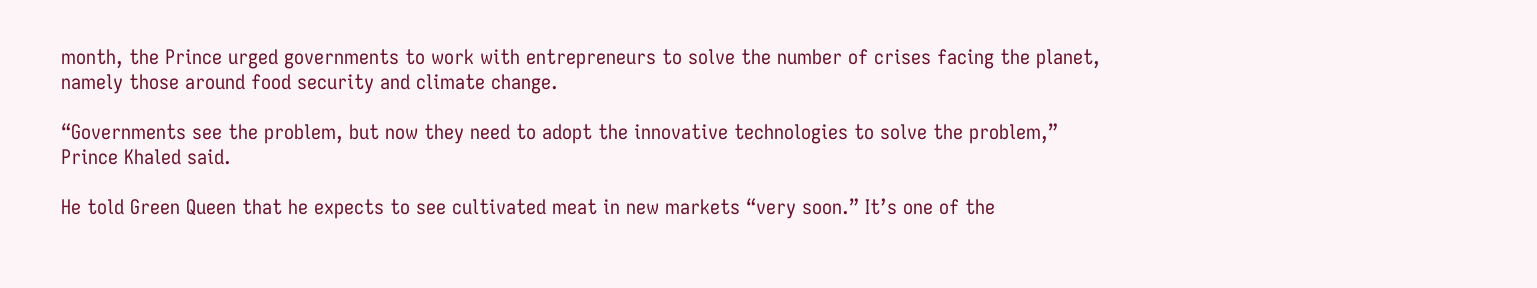month, the Prince urged governments to work with entrepreneurs to solve the number of crises facing the planet, namely those around food security and climate change.

“Governments see the problem, but now they need to adopt the innovative technologies to solve the problem,” Prince Khaled said.

He told Green Queen that he expects to see cultivated meat in new markets “very soon.” It’s one of the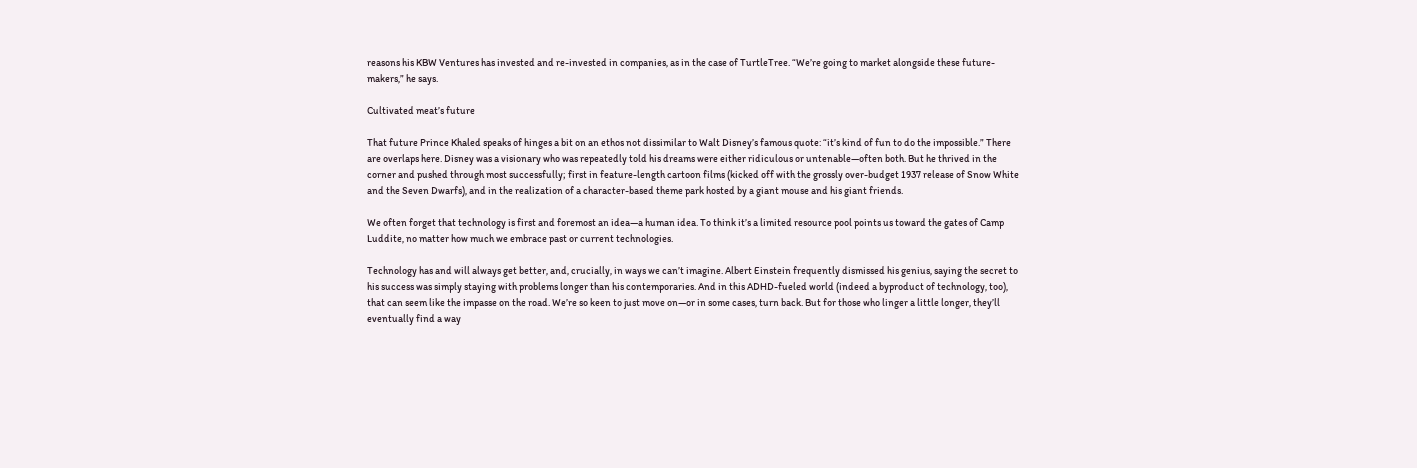reasons his KBW Ventures has invested and re-invested in companies, as in the case of TurtleTree. “We’re going to market alongside these future-makers,” he says.

Cultivated meat’s future

That future Prince Khaled speaks of hinges a bit on an ethos not dissimilar to Walt Disney’s famous quote: “it’s kind of fun to do the impossible.” There are overlaps here. Disney was a visionary who was repeatedly told his dreams were either ridiculous or untenable—often both. But he thrived in the corner and pushed through most successfully; first in feature-length cartoon films (kicked off with the grossly over-budget 1937 release of Snow White and the Seven Dwarfs), and in the realization of a character-based theme park hosted by a giant mouse and his giant friends.

We often forget that technology is first and foremost an idea—a human idea. To think it’s a limited resource pool points us toward the gates of Camp Luddite, no matter how much we embrace past or current technologies.

Technology has and will always get better, and, crucially, in ways we can’t imagine. Albert Einstein frequently dismissed his genius, saying the secret to his success was simply staying with problems longer than his contemporaries. And in this ADHD-fueled world (indeed a byproduct of technology, too), that can seem like the impasse on the road. We’re so keen to just move on—or in some cases, turn back. But for those who linger a little longer, they’ll eventually find a way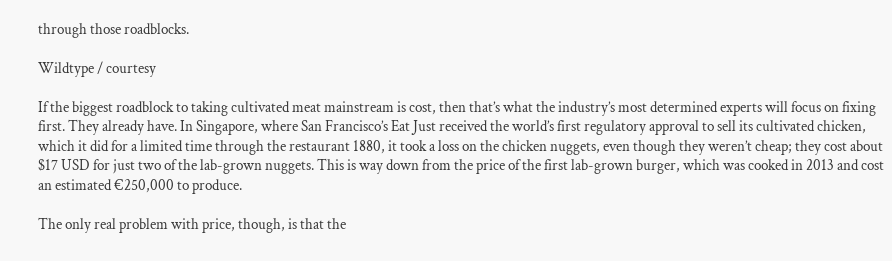through those roadblocks.

Wildtype / courtesy

If the biggest roadblock to taking cultivated meat mainstream is cost, then that’s what the industry’s most determined experts will focus on fixing first. They already have. In Singapore, where San Francisco’s Eat Just received the world’s first regulatory approval to sell its cultivated chicken, which it did for a limited time through the restaurant 1880, it took a loss on the chicken nuggets, even though they weren’t cheap; they cost about $17 USD for just two of the lab-grown nuggets. This is way down from the price of the first lab-grown burger, which was cooked in 2013 and cost an estimated €250,000 to produce.

The only real problem with price, though, is that the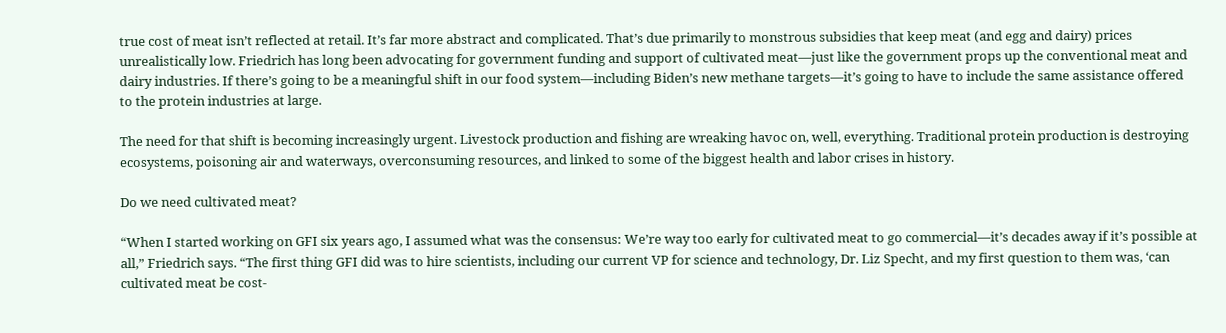true cost of meat isn’t reflected at retail. It’s far more abstract and complicated. That’s due primarily to monstrous subsidies that keep meat (and egg and dairy) prices unrealistically low. Friedrich has long been advocating for government funding and support of cultivated meat—just like the government props up the conventional meat and dairy industries. If there’s going to be a meaningful shift in our food system—including Biden’s new methane targets—it’s going to have to include the same assistance offered to the protein industries at large.

The need for that shift is becoming increasingly urgent. Livestock production and fishing are wreaking havoc on, well, everything. Traditional protein production is destroying ecosystems, poisoning air and waterways, overconsuming resources, and linked to some of the biggest health and labor crises in history.

Do we need cultivated meat?

“When I started working on GFI six years ago, I assumed what was the consensus: We’re way too early for cultivated meat to go commercial—it’s decades away if it’s possible at all,” Friedrich says. “The first thing GFI did was to hire scientists, including our current VP for science and technology, Dr. Liz Specht, and my first question to them was, ‘can cultivated meat be cost-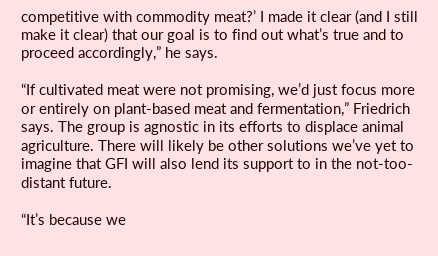competitive with commodity meat?’ I made it clear (and I still make it clear) that our goal is to find out what’s true and to proceed accordingly,” he says.

“If cultivated meat were not promising, we’d just focus more or entirely on plant-based meat and fermentation,” Friedrich says. The group is agnostic in its efforts to displace animal agriculture. There will likely be other solutions we’ve yet to imagine that GFI will also lend its support to in the not-too-distant future.

“It’s because we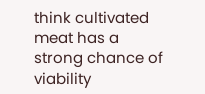think cultivated meat has a strong chance of viability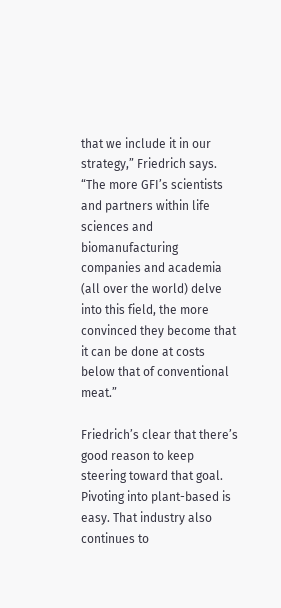that we include it in our strategy,” Friedrich says. “The more GFI’s scientists and partners within life sciences and biomanufacturing companies and academia (all over the world) delve into this field, the more convinced they become that it can be done at costs below that of conventional meat.”

Friedrich’s clear that there’s good reason to keep steering toward that goal. Pivoting into plant-based is easy. That industry also continues to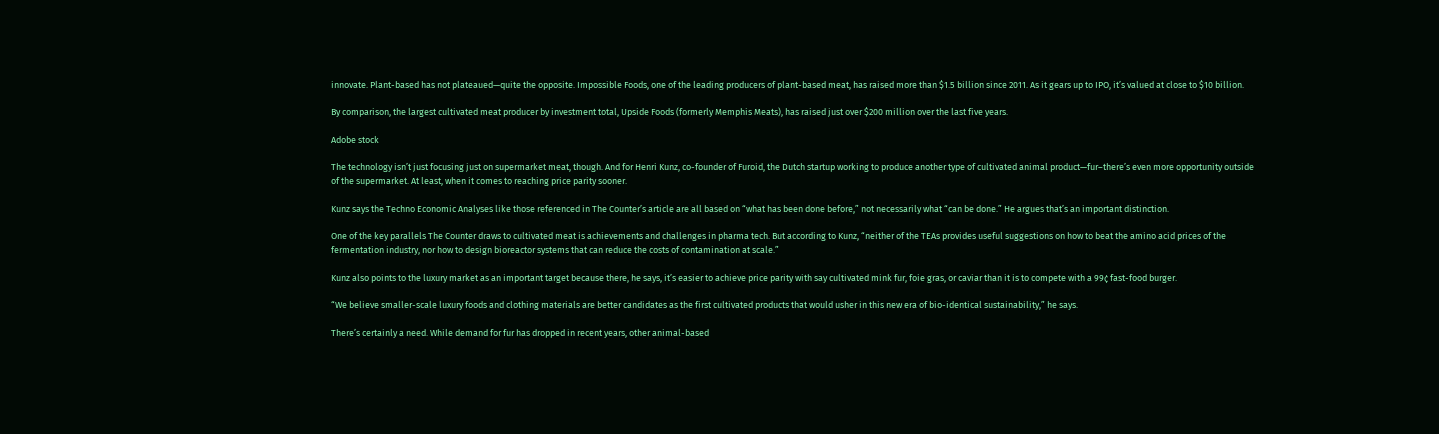innovate. Plant-based has not plateaued—quite the opposite. Impossible Foods, one of the leading producers of plant-based meat, has raised more than $1.5 billion since 2011. As it gears up to IPO, it’s valued at close to $10 billion.

By comparison, the largest cultivated meat producer by investment total, Upside Foods (formerly Memphis Meats), has raised just over $200 million over the last five years.

Adobe stock

The technology isn’t just focusing just on supermarket meat, though. And for Henri Kunz, co-founder of Furoid, the Dutch startup working to produce another type of cultivated animal product—fur–there’s even more opportunity outside of the supermarket. At least, when it comes to reaching price parity sooner.

Kunz says the Techno Economic Analyses like those referenced in The Counter’s article are all based on “what has been done before,” not necessarily what “can be done.” He argues that’s an important distinction.

One of the key parallels The Counter draws to cultivated meat is achievements and challenges in pharma tech. But according to Kunz, “neither of the TEAs provides useful suggestions on how to beat the amino acid prices of the fermentation industry, nor how to design bioreactor systems that can reduce the costs of contamination at scale.”

Kunz also points to the luxury market as an important target because there, he says, it’s easier to achieve price parity with say cultivated mink fur, foie gras, or caviar than it is to compete with a 99¢ fast-food burger.

“We believe smaller-scale luxury foods and clothing materials are better candidates as the first cultivated products that would usher in this new era of bio-identical sustainability,” he says.

There’s certainly a need. While demand for fur has dropped in recent years, other animal-based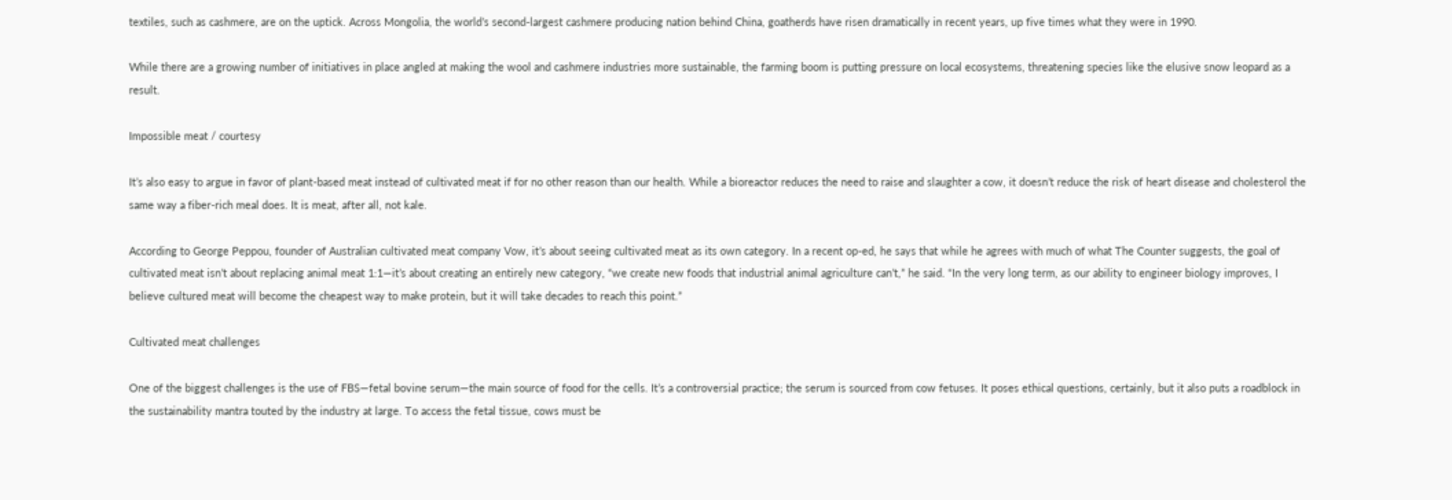textiles, such as cashmere, are on the uptick. Across Mongolia, the world’s second-largest cashmere producing nation behind China, goatherds have risen dramatically in recent years, up five times what they were in 1990.

While there are a growing number of initiatives in place angled at making the wool and cashmere industries more sustainable, the farming boom is putting pressure on local ecosystems, threatening species like the elusive snow leopard as a result.

Impossible meat / courtesy

It’s also easy to argue in favor of plant-based meat instead of cultivated meat if for no other reason than our health. While a bioreactor reduces the need to raise and slaughter a cow, it doesn’t reduce the risk of heart disease and cholesterol the same way a fiber-rich meal does. It is meat, after all, not kale.

According to George Peppou, founder of Australian cultivated meat company Vow, it’s about seeing cultivated meat as its own category. In a recent op-ed, he says that while he agrees with much of what The Counter suggests, the goal of cultivated meat isn’t about replacing animal meat 1:1—it’s about creating an entirely new category, “we create new foods that industrial animal agriculture can’t,” he said. “In the very long term, as our ability to engineer biology improves, I believe cultured meat will become the cheapest way to make protein, but it will take decades to reach this point.”

Cultivated meat challenges

One of the biggest challenges is the use of FBS—fetal bovine serum—the main source of food for the cells. It’s a controversial practice; the serum is sourced from cow fetuses. It poses ethical questions, certainly, but it also puts a roadblock in the sustainability mantra touted by the industry at large. To access the fetal tissue, cows must be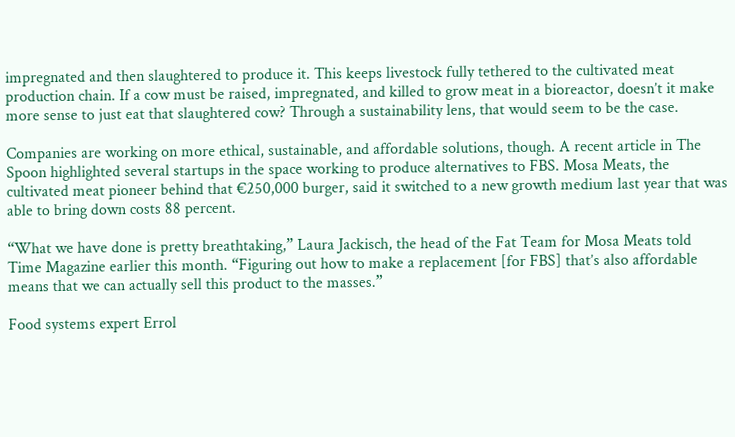impregnated and then slaughtered to produce it. This keeps livestock fully tethered to the cultivated meat production chain. If a cow must be raised, impregnated, and killed to grow meat in a bioreactor, doesn’t it make more sense to just eat that slaughtered cow? Through a sustainability lens, that would seem to be the case.

Companies are working on more ethical, sustainable, and affordable solutions, though. A recent article in The Spoon highlighted several startups in the space working to produce alternatives to FBS. Mosa Meats, the cultivated meat pioneer behind that €250,000 burger, said it switched to a new growth medium last year that was able to bring down costs 88 percent.

“What we have done is pretty breathtaking,” Laura Jackisch, the head of the Fat Team for Mosa Meats told Time Magazine earlier this month. “Figuring out how to make a replacement [for FBS] that’s also affordable means that we can actually sell this product to the masses.”

Food systems expert Errol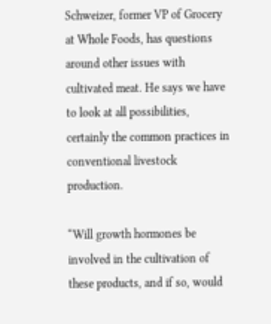Schweizer, former VP of Grocery at Whole Foods, has questions around other issues with cultivated meat. He says we have to look at all possibilities, certainly the common practices in conventional livestock production.

“Will growth hormones be involved in the cultivation of these products, and if so, would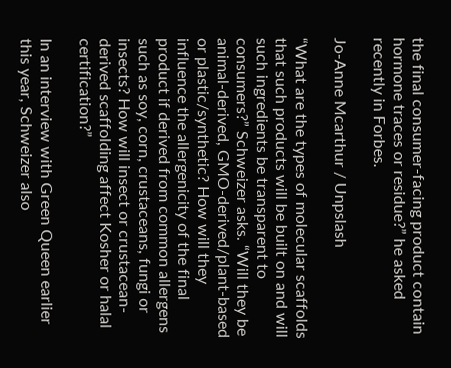the final consumer-facing product contain hormone traces or residue?” he asked recently in Forbes.

Jo-Anne Mcarthur / Unpslash

“What are the types of molecular scaffolds that such products will be built on and will such ingredients be transparent to consumers?” Schweizer asks. “Will they be animal-derived, GMO-derived/plant-based or plastic/synthetic? How will they influence the allergenicity of the final product if derived from common allergens such as soy, corn, crustaceans, fungi or insects? How will insect or crustacean-derived scaffolding affect Kosher or halal certification?”

In an interview with Green Queen earlier this year, Schweizer also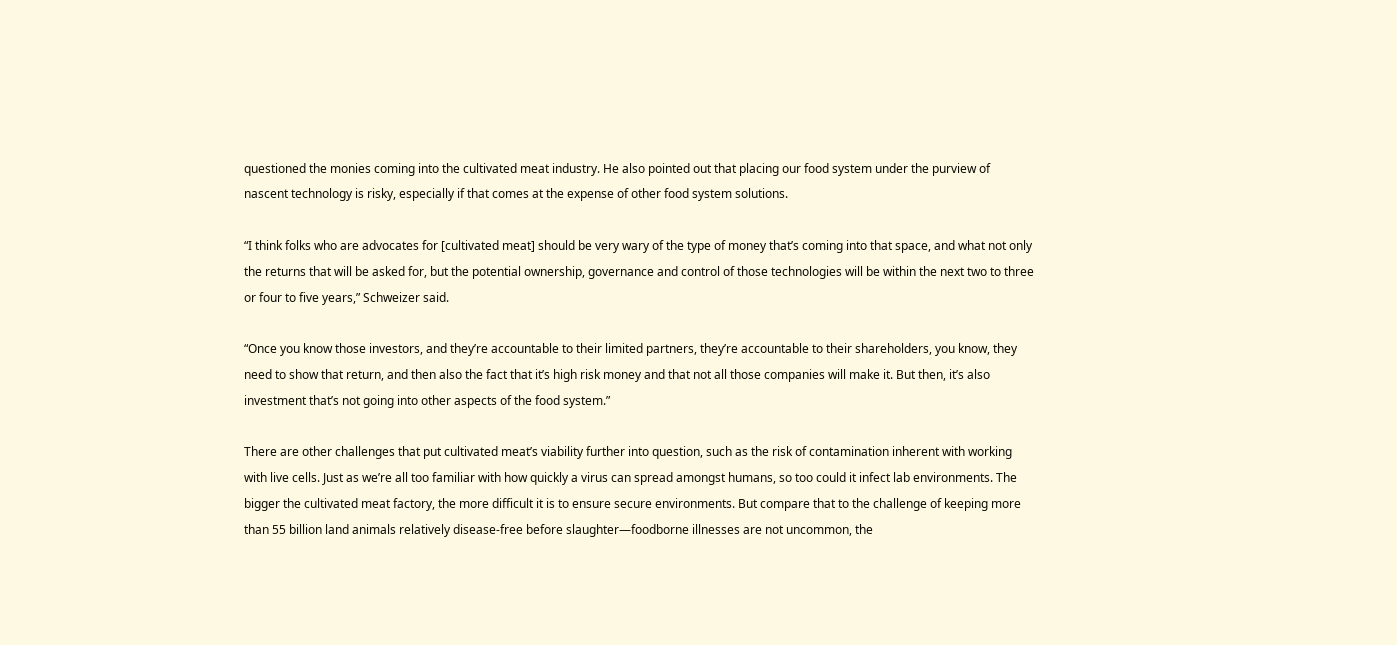questioned the monies coming into the cultivated meat industry. He also pointed out that placing our food system under the purview of nascent technology is risky, especially if that comes at the expense of other food system solutions.

“I think folks who are advocates for [cultivated meat] should be very wary of the type of money that’s coming into that space, and what not only the returns that will be asked for, but the potential ownership, governance and control of those technologies will be within the next two to three or four to five years,” Schweizer said.

“Once you know those investors, and they’re accountable to their limited partners, they’re accountable to their shareholders, you know, they need to show that return, and then also the fact that it’s high risk money and that not all those companies will make it. But then, it’s also investment that’s not going into other aspects of the food system.”

There are other challenges that put cultivated meat’s viability further into question, such as the risk of contamination inherent with working with live cells. Just as we’re all too familiar with how quickly a virus can spread amongst humans, so too could it infect lab environments. The bigger the cultivated meat factory, the more difficult it is to ensure secure environments. But compare that to the challenge of keeping more than 55 billion land animals relatively disease-free before slaughter—foodborne illnesses are not uncommon, the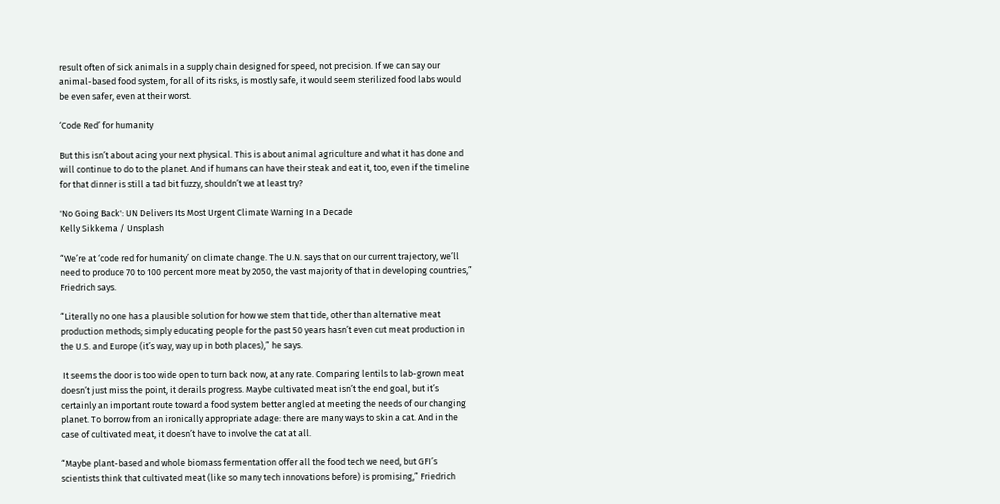result often of sick animals in a supply chain designed for speed, not precision. If we can say our animal-based food system, for all of its risks, is mostly safe, it would seem sterilized food labs would be even safer, even at their worst.

‘Code Red’ for humanity

But this isn’t about acing your next physical. This is about animal agriculture and what it has done and will continue to do to the planet. And if humans can have their steak and eat it, too, even if the timeline for that dinner is still a tad bit fuzzy, shouldn’t we at least try?

'No Going Back': UN Delivers Its Most Urgent Climate Warning In a Decade
Kelly Sikkema / Unsplash

“We’re at ‘code red for humanity’ on climate change. The U.N. says that on our current trajectory, we’ll need to produce 70 to 100 percent more meat by 2050, the vast majority of that in developing countries,” Friedrich says.

“Literally no one has a plausible solution for how we stem that tide, other than alternative meat production methods; simply educating people for the past 50 years hasn’t even cut meat production in the U.S. and Europe (it’s way, way up in both places),” he says.

 It seems the door is too wide open to turn back now, at any rate. Comparing lentils to lab-grown meat doesn’t just miss the point, it derails progress. Maybe cultivated meat isn’t the end goal, but it’s certainly an important route toward a food system better angled at meeting the needs of our changing planet. To borrow from an ironically appropriate adage: there are many ways to skin a cat. And in the case of cultivated meat, it doesn’t have to involve the cat at all.

“Maybe plant-based and whole biomass fermentation offer all the food tech we need, but GFI’s scientists think that cultivated meat (like so many tech innovations before) is promising,” Friedrich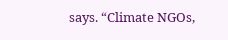says. “Climate NGOs,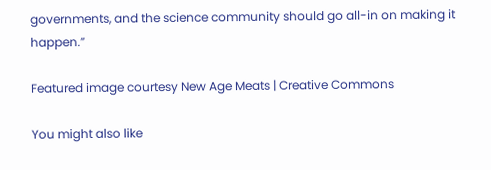governments, and the science community should go all-in on making it happen.”

Featured image courtesy New Age Meats | Creative Commons

You might also like